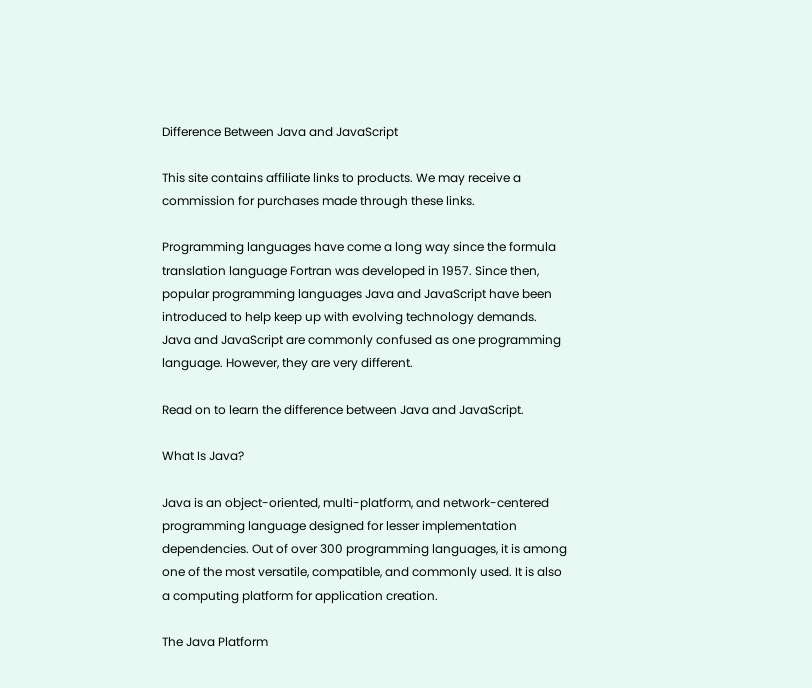Difference Between Java and JavaScript

This site contains affiliate links to products. We may receive a commission for purchases made through these links.

Programming languages have come a long way since the formula translation language Fortran was developed in 1957. Since then, popular programming languages Java and JavaScript have been introduced to help keep up with evolving technology demands. Java and JavaScript are commonly confused as one programming language. However, they are very different.

Read on to learn the difference between Java and JavaScript.

What Is Java?

Java is an object-oriented, multi-platform, and network-centered programming language designed for lesser implementation dependencies. Out of over 300 programming languages, it is among one of the most versatile, compatible, and commonly used. It is also a computing platform for application creation.

The Java Platform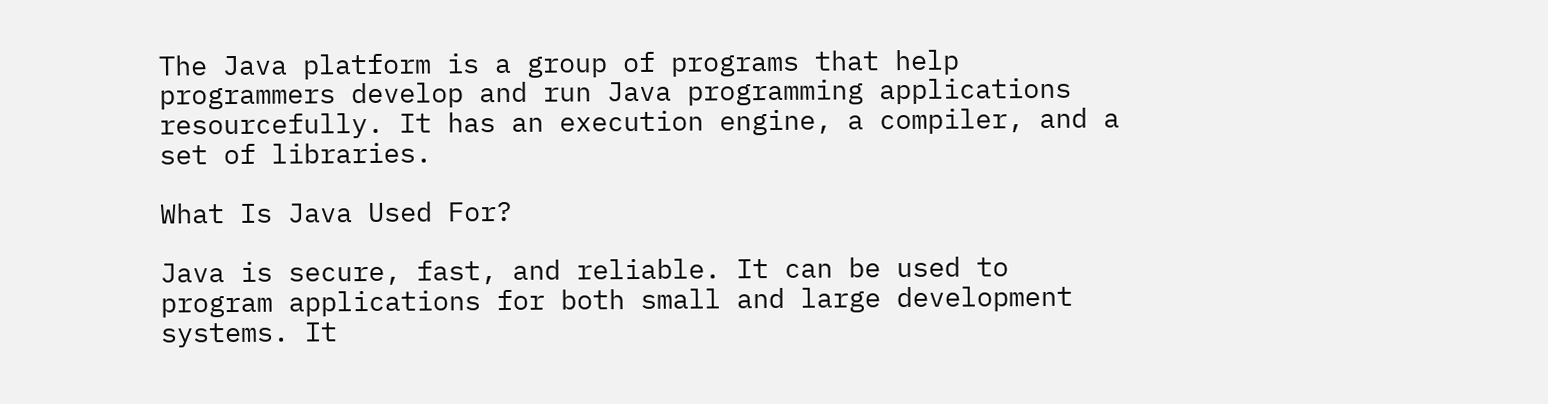The Java platform is a group of programs that help programmers develop and run Java programming applications resourcefully. It has an execution engine, a compiler, and a set of libraries.

What Is Java Used For?

Java is secure, fast, and reliable. It can be used to program applications for both small and large development systems. It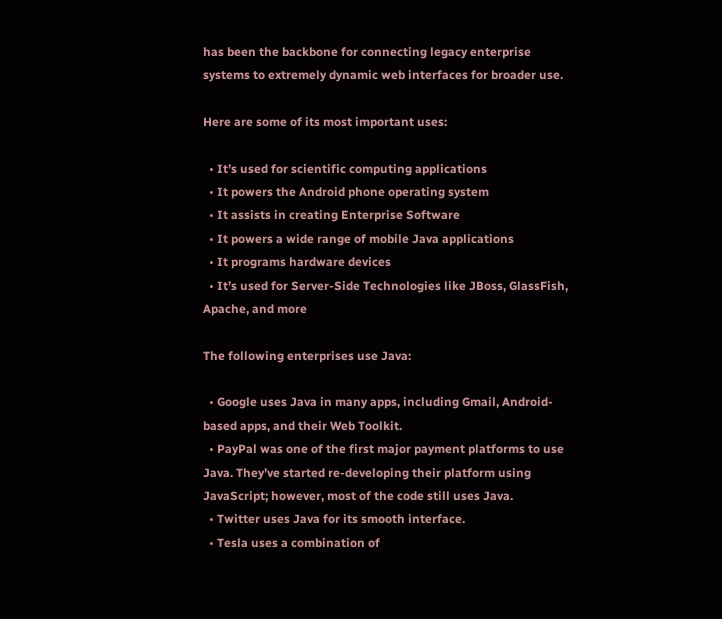has been the backbone for connecting legacy enterprise systems to extremely dynamic web interfaces for broader use.

Here are some of its most important uses:

  • It’s used for scientific computing applications
  • It powers the Android phone operating system
  • It assists in creating Enterprise Software
  • It powers a wide range of mobile Java applications
  • It programs hardware devices
  • It’s used for Server-Side Technologies like JBoss, GlassFish, Apache, and more

The following enterprises use Java:

  • Google uses Java in many apps, including Gmail, Android-based apps, and their Web Toolkit.
  • PayPal was one of the first major payment platforms to use Java. They’ve started re-developing their platform using JavaScript; however, most of the code still uses Java.
  • Twitter uses Java for its smooth interface.
  • Tesla uses a combination of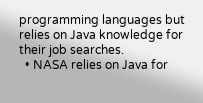programming languages but relies on Java knowledge for their job searches.
  • NASA relies on Java for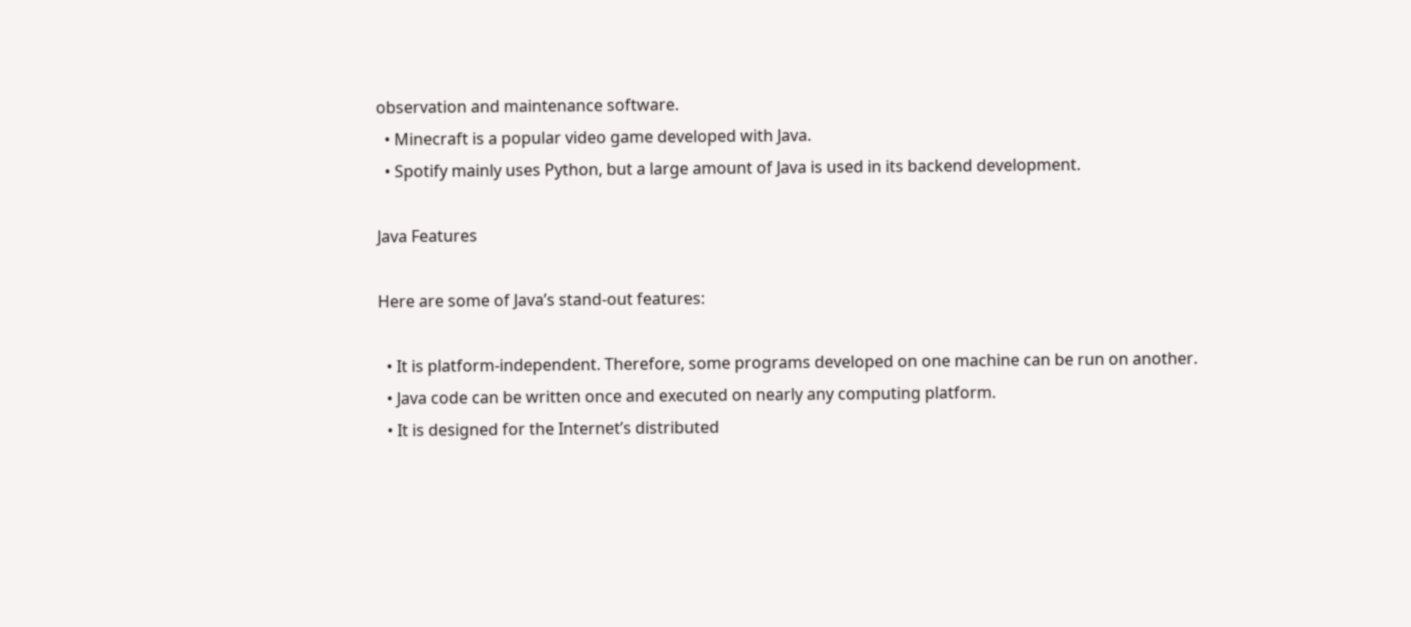observation and maintenance software.
  • Minecraft is a popular video game developed with Java.
  • Spotify mainly uses Python, but a large amount of Java is used in its backend development.

Java Features

Here are some of Java’s stand-out features:

  • It is platform-independent. Therefore, some programs developed on one machine can be run on another.
  • Java code can be written once and executed on nearly any computing platform.
  • It is designed for the Internet’s distributed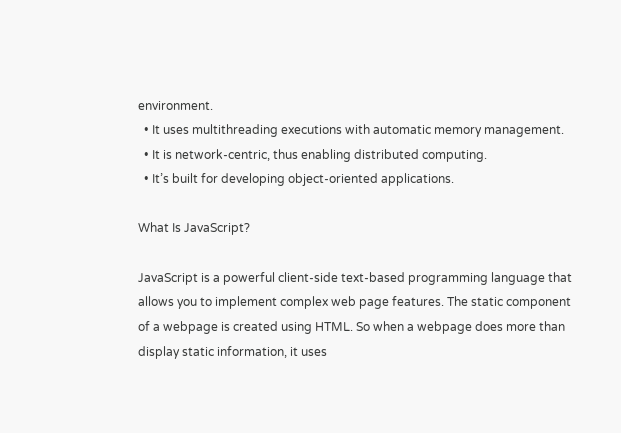environment.
  • It uses multithreading executions with automatic memory management.
  • It is network-centric, thus enabling distributed computing.
  • It’s built for developing object-oriented applications.

What Is JavaScript?

JavaScript is a powerful client-side text-based programming language that allows you to implement complex web page features. The static component of a webpage is created using HTML. So when a webpage does more than display static information, it uses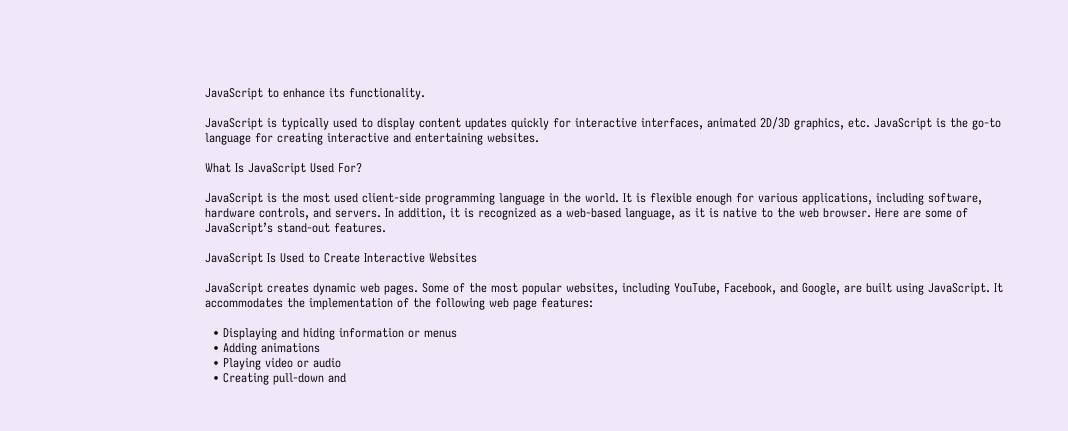JavaScript to enhance its functionality.

JavaScript is typically used to display content updates quickly for interactive interfaces, animated 2D/3D graphics, etc. JavaScript is the go-to language for creating interactive and entertaining websites.

What Is JavaScript Used For?

JavaScript is the most used client-side programming language in the world. It is flexible enough for various applications, including software, hardware controls, and servers. In addition, it is recognized as a web-based language, as it is native to the web browser. Here are some of JavaScript’s stand-out features.

JavaScript Is Used to Create Interactive Websites

JavaScript creates dynamic web pages. Some of the most popular websites, including YouTube, Facebook, and Google, are built using JavaScript. It accommodates the implementation of the following web page features:

  • Displaying and hiding information or menus
  • Adding animations
  • Playing video or audio
  • Creating pull-down and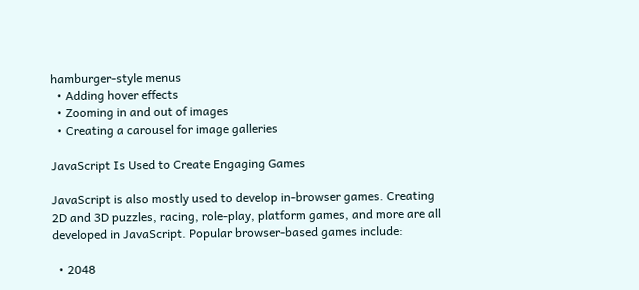hamburger-style menus
  • Adding hover effects
  • Zooming in and out of images
  • Creating a carousel for image galleries

JavaScript Is Used to Create Engaging Games

JavaScript is also mostly used to develop in-browser games. Creating 2D and 3D puzzles, racing, role-play, platform games, and more are all developed in JavaScript. Popular browser-based games include:

  • 2048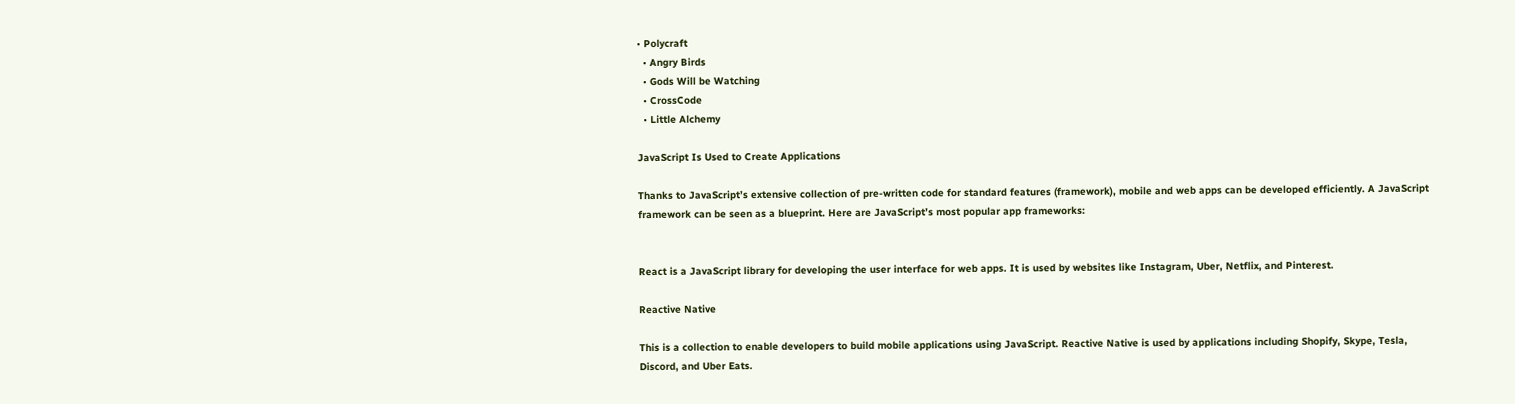• Polycraft
  • Angry Birds
  • Gods Will be Watching
  • CrossCode
  • Little Alchemy

JavaScript Is Used to Create Applications

Thanks to JavaScript’s extensive collection of pre-written code for standard features (framework), mobile and web apps can be developed efficiently. A JavaScript framework can be seen as a blueprint. Here are JavaScript’s most popular app frameworks:


React is a JavaScript library for developing the user interface for web apps. It is used by websites like Instagram, Uber, Netflix, and Pinterest.

Reactive Native

This is a collection to enable developers to build mobile applications using JavaScript. Reactive Native is used by applications including Shopify, Skype, Tesla, Discord, and Uber Eats.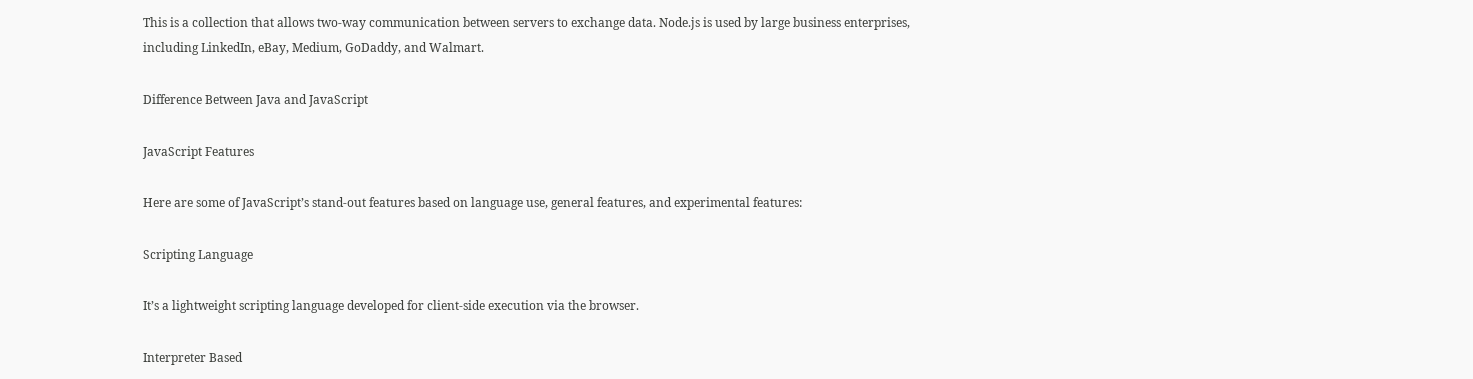This is a collection that allows two-way communication between servers to exchange data. Node.js is used by large business enterprises, including LinkedIn, eBay, Medium, GoDaddy, and Walmart.

Difference Between Java and JavaScript

JavaScript Features

Here are some of JavaScript’s stand-out features based on language use, general features, and experimental features:

Scripting Language

It’s a lightweight scripting language developed for client-side execution via the browser.

Interpreter Based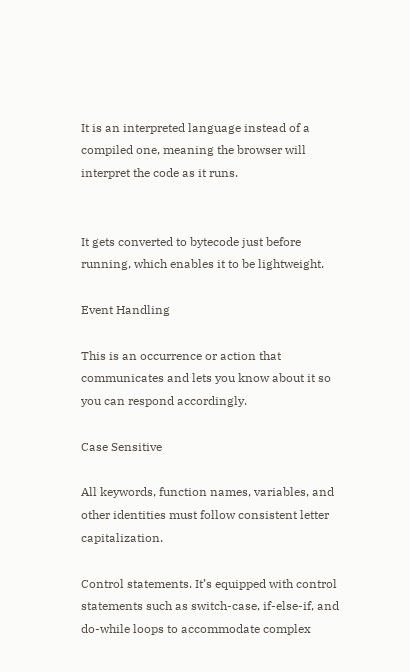It is an interpreted language instead of a compiled one, meaning the browser will interpret the code as it runs.


It gets converted to bytecode just before running, which enables it to be lightweight.

Event Handling

This is an occurrence or action that communicates and lets you know about it so you can respond accordingly.

Case Sensitive

All keywords, function names, variables, and other identities must follow consistent letter capitalization.

Control statements. It’s equipped with control statements such as switch-case, if-else-if, and do-while loops to accommodate complex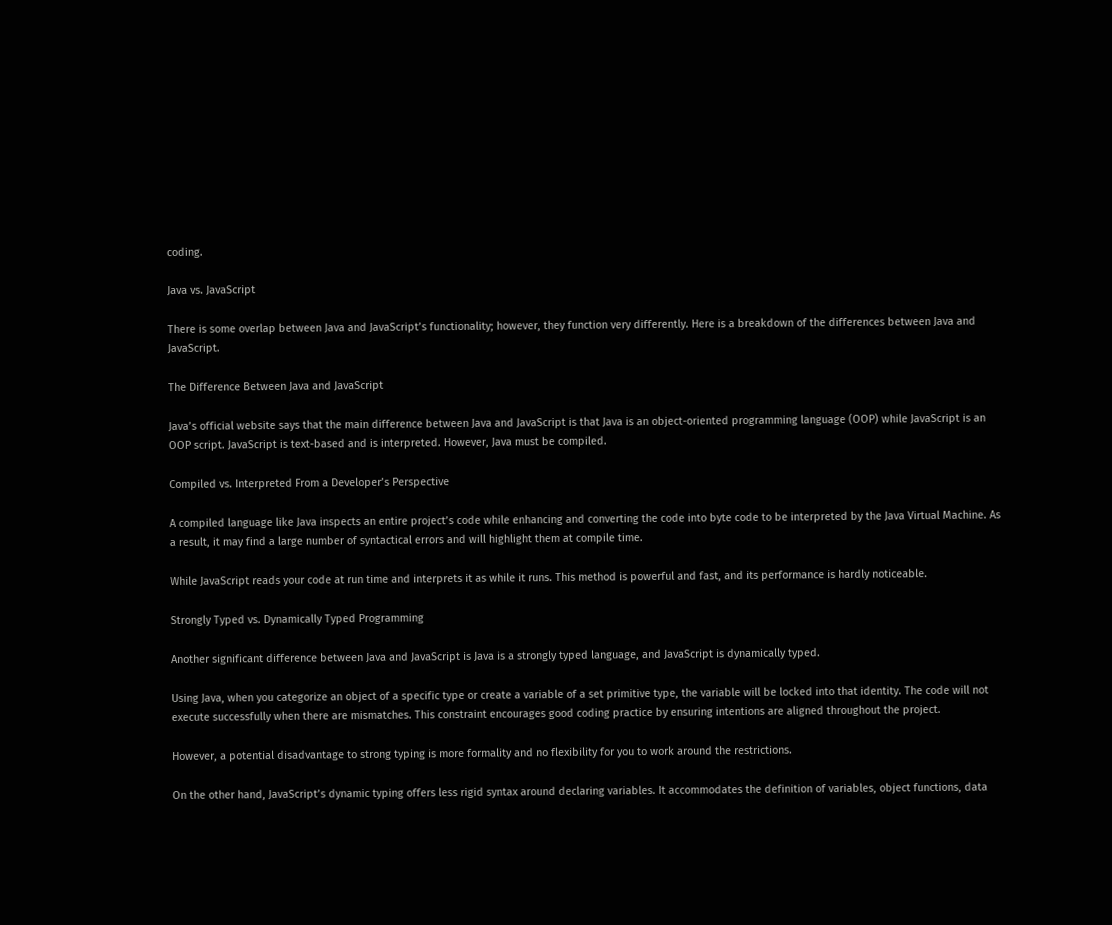coding.

Java vs. JavaScript

There is some overlap between Java and JavaScript’s functionality; however, they function very differently. Here is a breakdown of the differences between Java and JavaScript.

The Difference Between Java and JavaScript

Java’s official website says that the main difference between Java and JavaScript is that Java is an object-oriented programming language (OOP) while JavaScript is an OOP script. JavaScript is text-based and is interpreted. However, Java must be compiled.

Compiled vs. Interpreted From a Developer’s Perspective

A compiled language like Java inspects an entire project’s code while enhancing and converting the code into byte code to be interpreted by the Java Virtual Machine. As a result, it may find a large number of syntactical errors and will highlight them at compile time.

While JavaScript reads your code at run time and interprets it as while it runs. This method is powerful and fast, and its performance is hardly noticeable.

Strongly Typed vs. Dynamically Typed Programming

Another significant difference between Java and JavaScript is Java is a strongly typed language, and JavaScript is dynamically typed.

Using Java, when you categorize an object of a specific type or create a variable of a set primitive type, the variable will be locked into that identity. The code will not execute successfully when there are mismatches. This constraint encourages good coding practice by ensuring intentions are aligned throughout the project.

However, a potential disadvantage to strong typing is more formality and no flexibility for you to work around the restrictions.

On the other hand, JavaScript’s dynamic typing offers less rigid syntax around declaring variables. It accommodates the definition of variables, object functions, data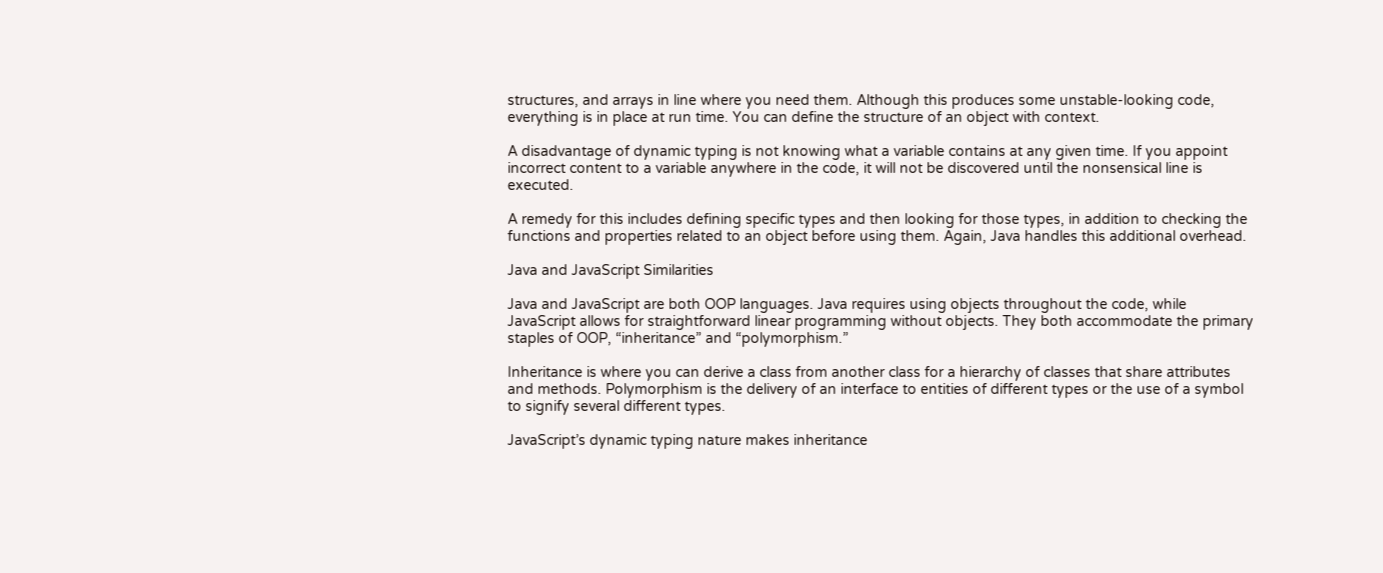structures, and arrays in line where you need them. Although this produces some unstable-looking code, everything is in place at run time. You can define the structure of an object with context.

A disadvantage of dynamic typing is not knowing what a variable contains at any given time. If you appoint incorrect content to a variable anywhere in the code, it will not be discovered until the nonsensical line is executed.

A remedy for this includes defining specific types and then looking for those types, in addition to checking the functions and properties related to an object before using them. Again, Java handles this additional overhead.

Java and JavaScript Similarities

Java and JavaScript are both OOP languages. Java requires using objects throughout the code, while JavaScript allows for straightforward linear programming without objects. They both accommodate the primary staples of OOP, “inheritance” and “polymorphism.”

Inheritance is where you can derive a class from another class for a hierarchy of classes that share attributes and methods. Polymorphism is the delivery of an interface to entities of different types or the use of a symbol to signify several different types.

JavaScript’s dynamic typing nature makes inheritance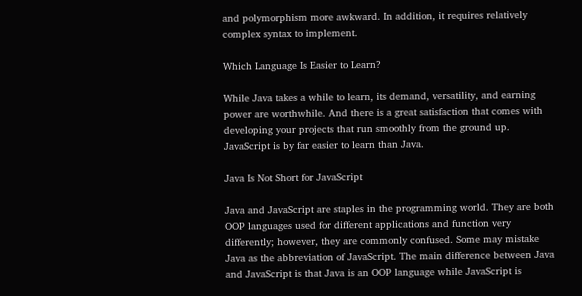and polymorphism more awkward. In addition, it requires relatively complex syntax to implement.

Which Language Is Easier to Learn?

While Java takes a while to learn, its demand, versatility, and earning power are worthwhile. And there is a great satisfaction that comes with developing your projects that run smoothly from the ground up. JavaScript is by far easier to learn than Java.

Java Is Not Short for JavaScript

Java and JavaScript are staples in the programming world. They are both OOP languages used for different applications and function very differently; however, they are commonly confused. Some may mistake Java as the abbreviation of JavaScript. The main difference between Java and JavaScript is that Java is an OOP language while JavaScript is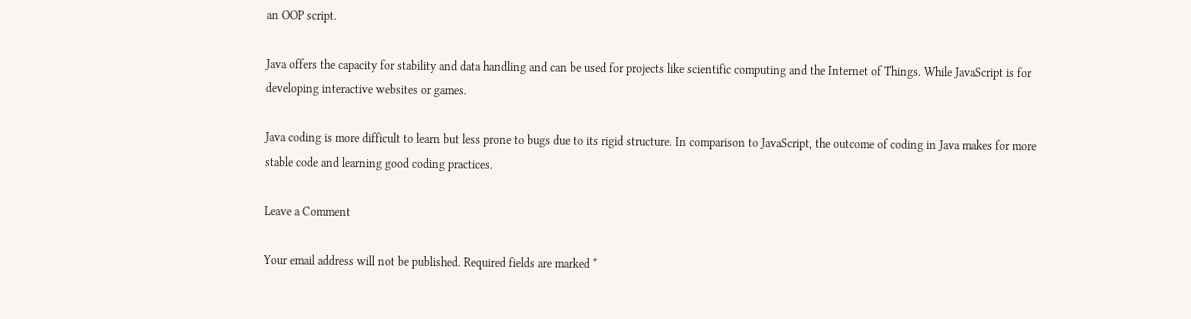an OOP script.

Java offers the capacity for stability and data handling and can be used for projects like scientific computing and the Internet of Things. While JavaScript is for developing interactive websites or games.

Java coding is more difficult to learn but less prone to bugs due to its rigid structure. In comparison to JavaScript, the outcome of coding in Java makes for more stable code and learning good coding practices.

Leave a Comment

Your email address will not be published. Required fields are marked *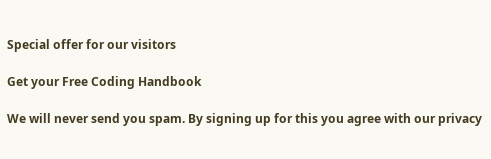Special offer for our visitors

Get your Free Coding Handbook

We will never send you spam. By signing up for this you agree with our privacy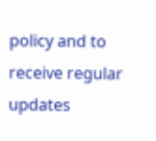policy and to receive regular updates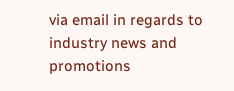via email in regards to industry news and promotions